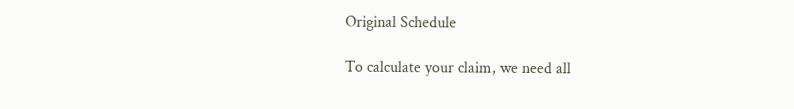Original Schedule

To calculate your claim, we need all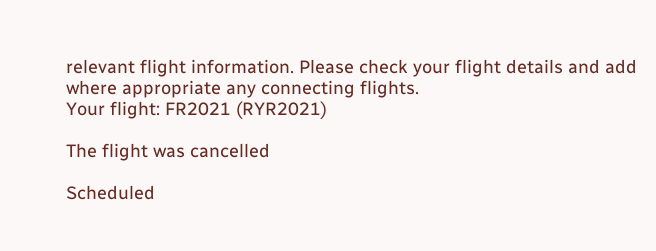relevant flight information. Please check your flight details and add where appropriate any connecting flights.
Your flight: FR2021 (RYR2021)

The flight was cancelled

Scheduled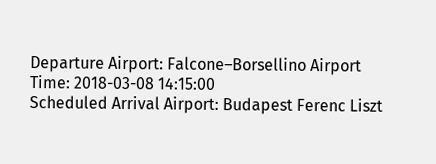Departure Airport: Falcone–Borsellino Airport
Time: 2018-03-08 14:15:00
Scheduled Arrival Airport: Budapest Ferenc Liszt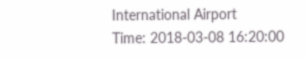International Airport
Time: 2018-03-08 16:20:00